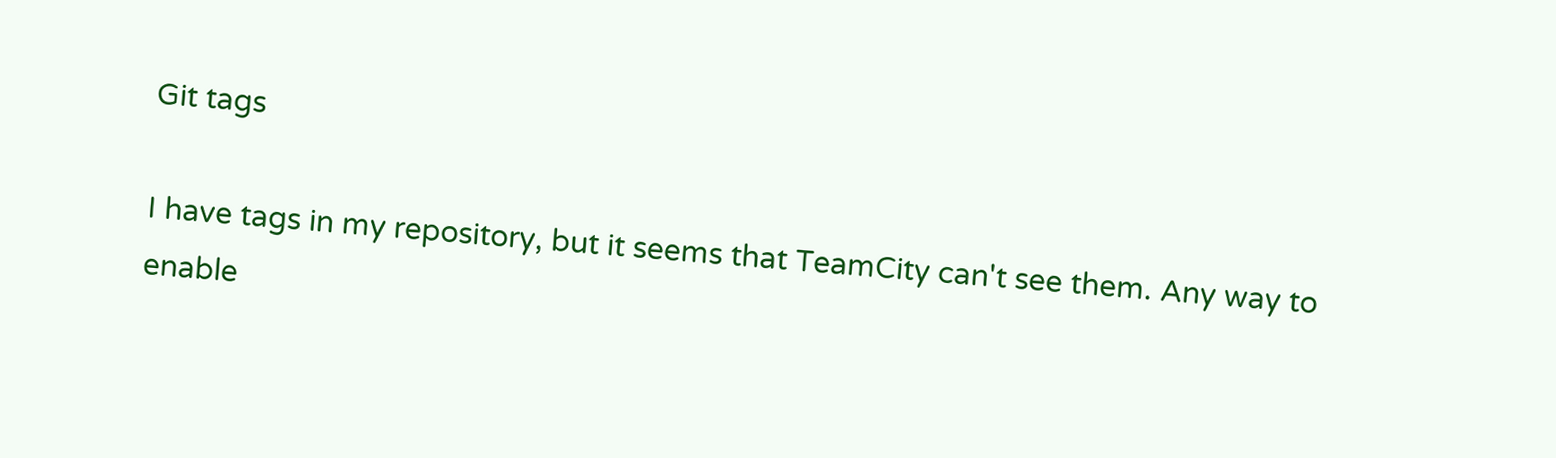Git tags

I have tags in my repository, but it seems that TeamCity can't see them. Any way to enable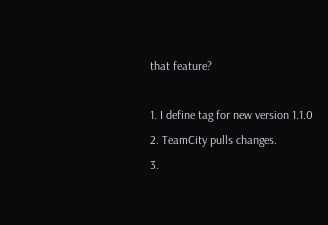that feature?

1. I define tag for new version 1.1.0
2. TeamCity pulls changes.
3.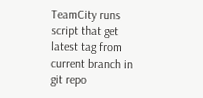TeamCity runs script that get latest tag from current branch in git repo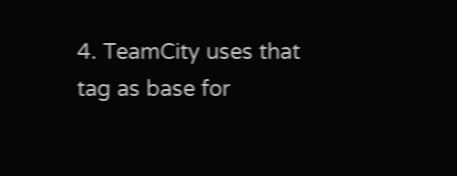4. TeamCity uses that tag as base for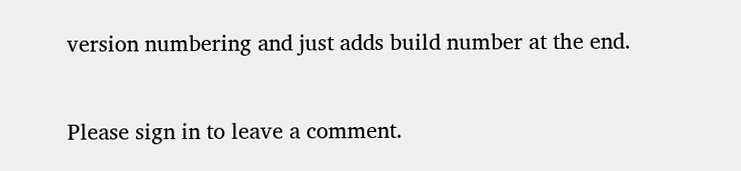version numbering and just adds build number at the end.

Please sign in to leave a comment.